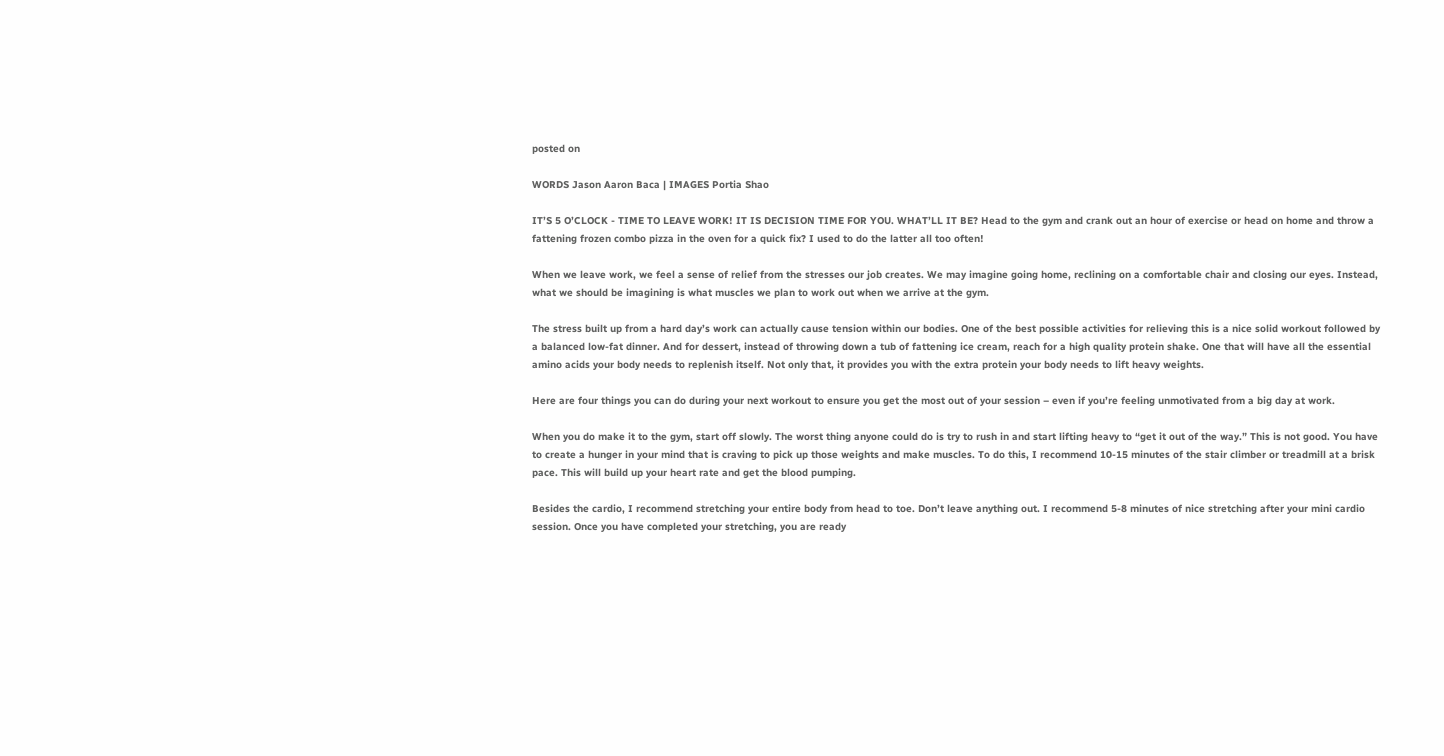posted on

WORDS Jason Aaron Baca | IMAGES Portia Shao

IT’S 5 O’CLOCK - TIME TO LEAVE WORK! IT IS DECISION TIME FOR YOU. WHAT’LL IT BE? Head to the gym and crank out an hour of exercise or head on home and throw a fattening frozen combo pizza in the oven for a quick fix? I used to do the latter all too often!

When we leave work, we feel a sense of relief from the stresses our job creates. We may imagine going home, reclining on a comfortable chair and closing our eyes. Instead, what we should be imagining is what muscles we plan to work out when we arrive at the gym.

The stress built up from a hard day’s work can actually cause tension within our bodies. One of the best possible activities for relieving this is a nice solid workout followed by a balanced low-fat dinner. And for dessert, instead of throwing down a tub of fattening ice cream, reach for a high quality protein shake. One that will have all the essential amino acids your body needs to replenish itself. Not only that, it provides you with the extra protein your body needs to lift heavy weights.

Here are four things you can do during your next workout to ensure you get the most out of your session – even if you’re feeling unmotivated from a big day at work.

When you do make it to the gym, start off slowly. The worst thing anyone could do is try to rush in and start lifting heavy to “get it out of the way.” This is not good. You have to create a hunger in your mind that is craving to pick up those weights and make muscles. To do this, I recommend 10-15 minutes of the stair climber or treadmill at a brisk pace. This will build up your heart rate and get the blood pumping.

Besides the cardio, I recommend stretching your entire body from head to toe. Don’t leave anything out. I recommend 5-8 minutes of nice stretching after your mini cardio session. Once you have completed your stretching, you are ready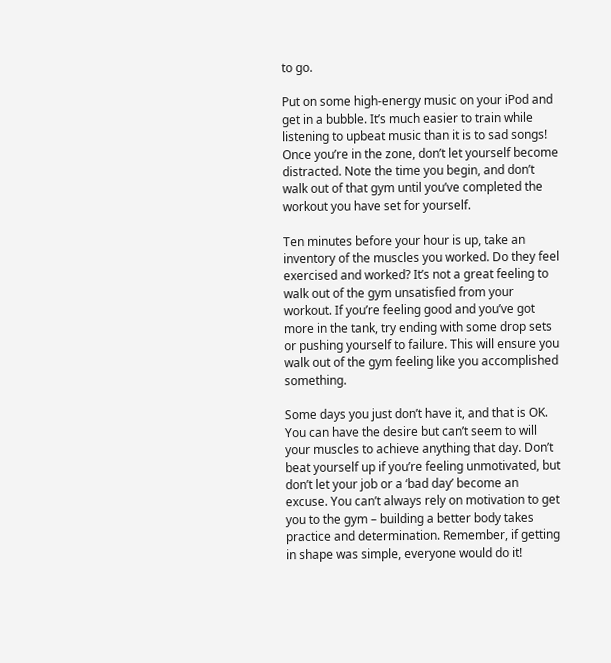to go.

Put on some high-energy music on your iPod and get in a bubble. It’s much easier to train while listening to upbeat music than it is to sad songs! Once you’re in the zone, don’t let yourself become distracted. Note the time you begin, and don’t walk out of that gym until you’ve completed the workout you have set for yourself.

Ten minutes before your hour is up, take an inventory of the muscles you worked. Do they feel exercised and worked? It’s not a great feeling to walk out of the gym unsatisfied from your workout. If you’re feeling good and you’ve got more in the tank, try ending with some drop sets or pushing yourself to failure. This will ensure you walk out of the gym feeling like you accomplished something.

Some days you just don’t have it, and that is OK. You can have the desire but can’t seem to will your muscles to achieve anything that day. Don’t beat yourself up if you’re feeling unmotivated, but don’t let your job or a ‘bad day’ become an excuse. You can’t always rely on motivation to get you to the gym – building a better body takes practice and determination. Remember, if getting in shape was simple, everyone would do it!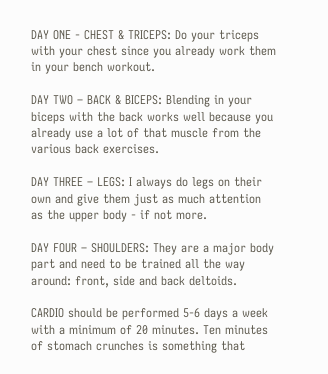DAY ONE - CHEST & TRICEPS: Do your triceps with your chest since you already work them in your bench workout.

DAY TWO – BACK & BICEPS: Blending in your biceps with the back works well because you already use a lot of that muscle from the various back exercises.

DAY THREE – LEGS: I always do legs on their own and give them just as much attention as the upper body - if not more.

DAY FOUR – SHOULDERS: They are a major body part and need to be trained all the way around: front, side and back deltoids.

CARDIO should be performed 5-6 days a week with a minimum of 20 minutes. Ten minutes of stomach crunches is something that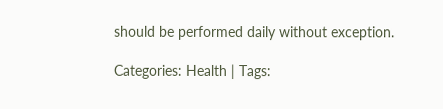should be performed daily without exception.

Categories: Health | Tags: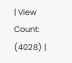| View Count: (4028) |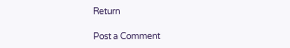Return

Post a Comment